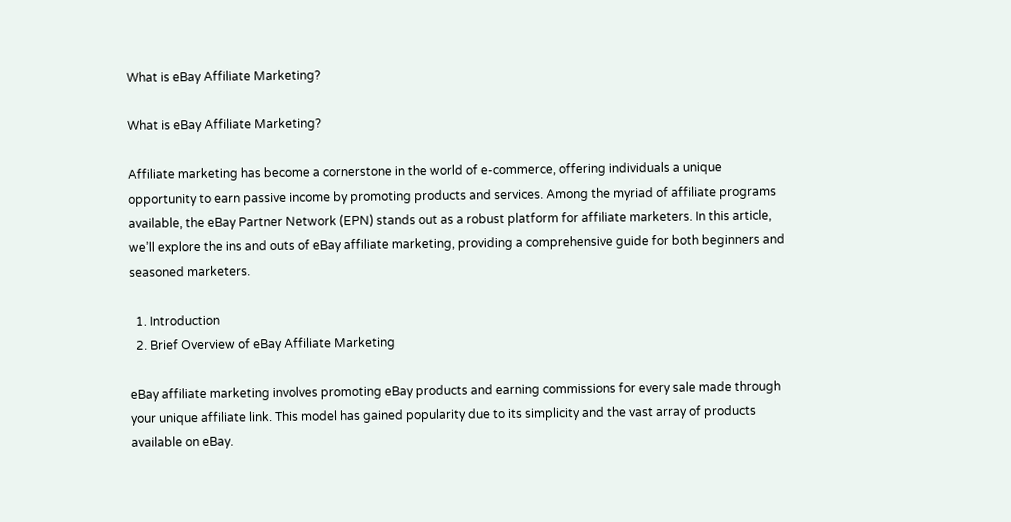What is eBay Affiliate Marketing?

What is eBay Affiliate Marketing?

Affiliate marketing has become a cornerstone in the world of e-commerce, offering individuals a unique opportunity to earn passive income by promoting products and services. Among the myriad of affiliate programs available, the eBay Partner Network (EPN) stands out as a robust platform for affiliate marketers. In this article, we’ll explore the ins and outs of eBay affiliate marketing, providing a comprehensive guide for both beginners and seasoned marketers.

  1. Introduction
  2. Brief Overview of eBay Affiliate Marketing

eBay affiliate marketing involves promoting eBay products and earning commissions for every sale made through your unique affiliate link. This model has gained popularity due to its simplicity and the vast array of products available on eBay.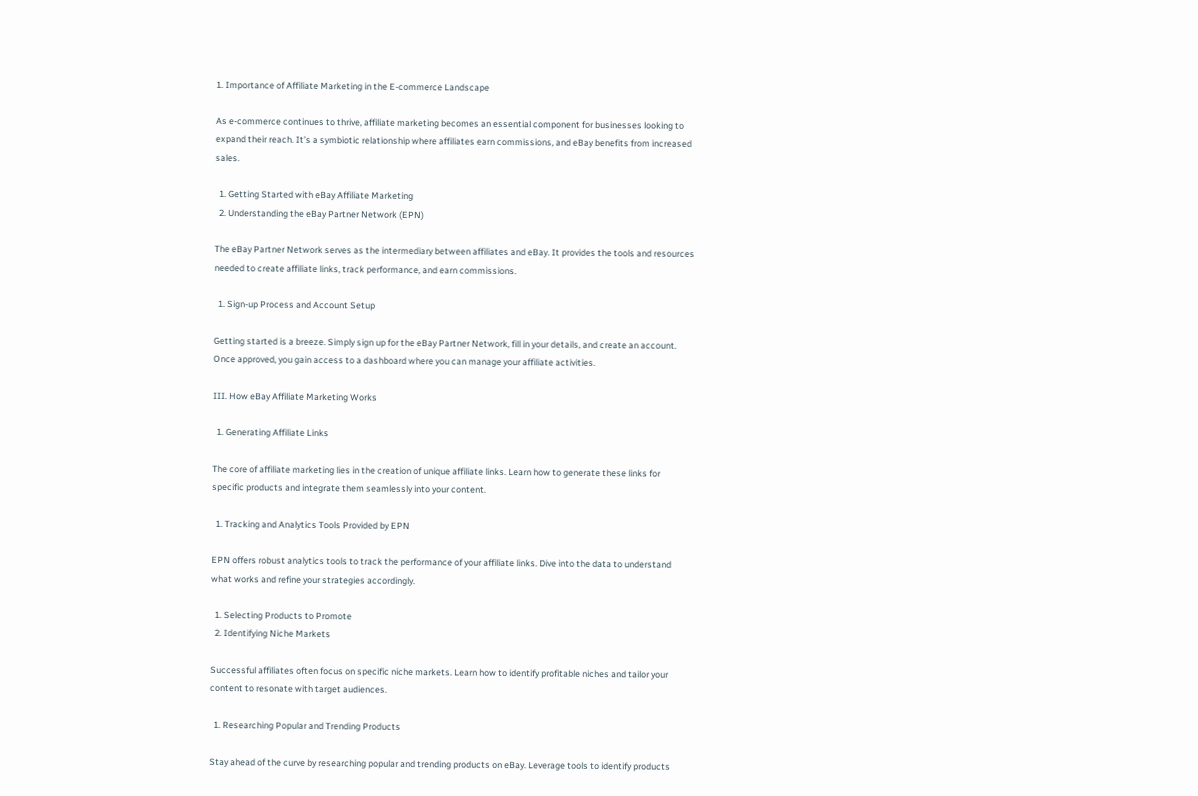1. Importance of Affiliate Marketing in the E-commerce Landscape

As e-commerce continues to thrive, affiliate marketing becomes an essential component for businesses looking to expand their reach. It’s a symbiotic relationship where affiliates earn commissions, and eBay benefits from increased sales.

  1. Getting Started with eBay Affiliate Marketing
  2. Understanding the eBay Partner Network (EPN)

The eBay Partner Network serves as the intermediary between affiliates and eBay. It provides the tools and resources needed to create affiliate links, track performance, and earn commissions.

  1. Sign-up Process and Account Setup

Getting started is a breeze. Simply sign up for the eBay Partner Network, fill in your details, and create an account. Once approved, you gain access to a dashboard where you can manage your affiliate activities.

III. How eBay Affiliate Marketing Works

  1. Generating Affiliate Links

The core of affiliate marketing lies in the creation of unique affiliate links. Learn how to generate these links for specific products and integrate them seamlessly into your content.

  1. Tracking and Analytics Tools Provided by EPN

EPN offers robust analytics tools to track the performance of your affiliate links. Dive into the data to understand what works and refine your strategies accordingly.

  1. Selecting Products to Promote
  2. Identifying Niche Markets

Successful affiliates often focus on specific niche markets. Learn how to identify profitable niches and tailor your content to resonate with target audiences.

  1. Researching Popular and Trending Products

Stay ahead of the curve by researching popular and trending products on eBay. Leverage tools to identify products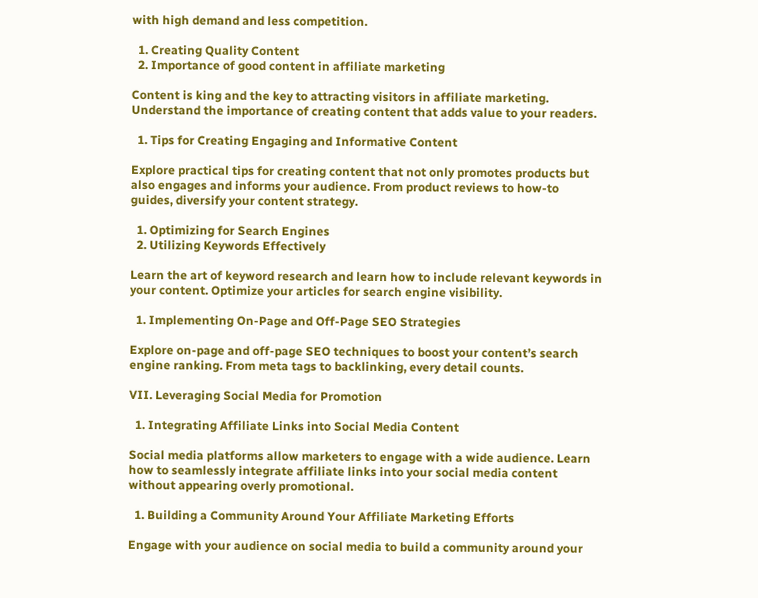with high demand and less competition.

  1. Creating Quality Content
  2. Importance of good content in affiliate marketing

Content is king and the key to attracting visitors in affiliate marketing. Understand the importance of creating content that adds value to your readers.

  1. Tips for Creating Engaging and Informative Content

Explore practical tips for creating content that not only promotes products but also engages and informs your audience. From product reviews to how-to guides, diversify your content strategy.

  1. Optimizing for Search Engines
  2. Utilizing Keywords Effectively

Learn the art of keyword research and learn how to include relevant keywords in your content. Optimize your articles for search engine visibility.

  1. Implementing On-Page and Off-Page SEO Strategies

Explore on-page and off-page SEO techniques to boost your content’s search engine ranking. From meta tags to backlinking, every detail counts.

VII. Leveraging Social Media for Promotion

  1. Integrating Affiliate Links into Social Media Content

Social media platforms allow marketers to engage with a wide audience. Learn how to seamlessly integrate affiliate links into your social media content without appearing overly promotional.

  1. Building a Community Around Your Affiliate Marketing Efforts

Engage with your audience on social media to build a community around your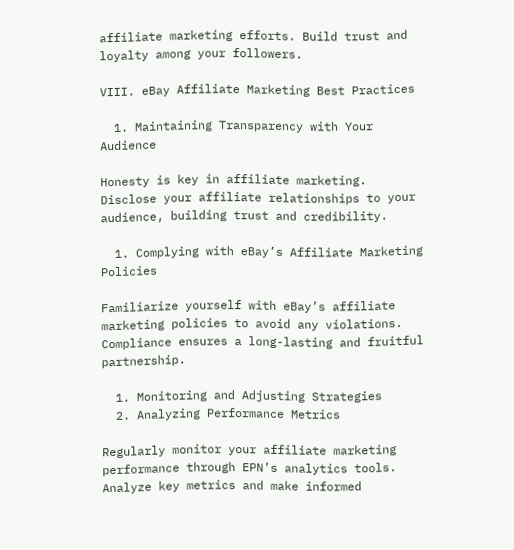affiliate marketing efforts. Build trust and loyalty among your followers.

VIII. eBay Affiliate Marketing Best Practices

  1. Maintaining Transparency with Your Audience

Honesty is key in affiliate marketing. Disclose your affiliate relationships to your audience, building trust and credibility.

  1. Complying with eBay’s Affiliate Marketing Policies

Familiarize yourself with eBay’s affiliate marketing policies to avoid any violations. Compliance ensures a long-lasting and fruitful partnership.

  1. Monitoring and Adjusting Strategies
  2. Analyzing Performance Metrics

Regularly monitor your affiliate marketing performance through EPN’s analytics tools. Analyze key metrics and make informed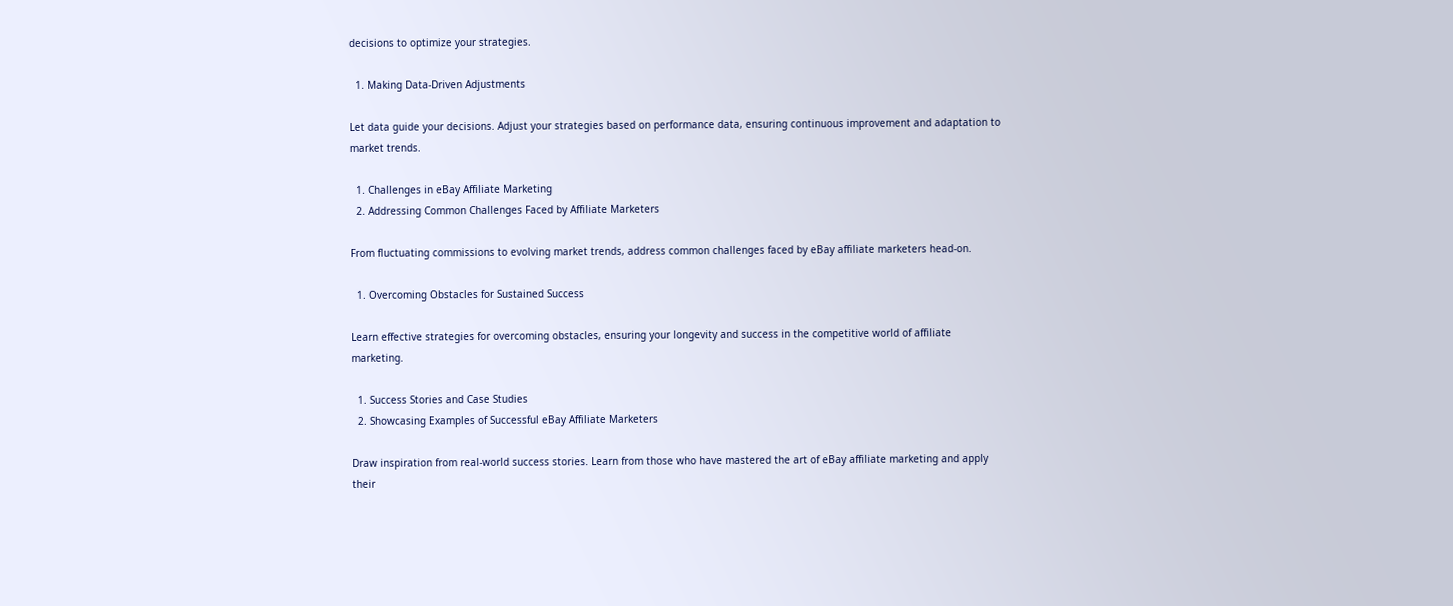decisions to optimize your strategies.

  1. Making Data-Driven Adjustments

Let data guide your decisions. Adjust your strategies based on performance data, ensuring continuous improvement and adaptation to market trends.

  1. Challenges in eBay Affiliate Marketing
  2. Addressing Common Challenges Faced by Affiliate Marketers

From fluctuating commissions to evolving market trends, address common challenges faced by eBay affiliate marketers head-on.

  1. Overcoming Obstacles for Sustained Success

Learn effective strategies for overcoming obstacles, ensuring your longevity and success in the competitive world of affiliate marketing.

  1. Success Stories and Case Studies
  2. Showcasing Examples of Successful eBay Affiliate Marketers

Draw inspiration from real-world success stories. Learn from those who have mastered the art of eBay affiliate marketing and apply their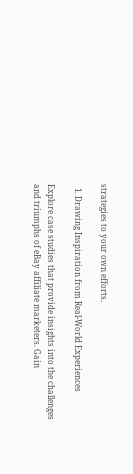strategies to your own efforts.

  1. Drawing Inspiration from Real-World Experiences

Explore case studies that provide insights into the challenges and triumphs of eBay affiliate marketers. Gain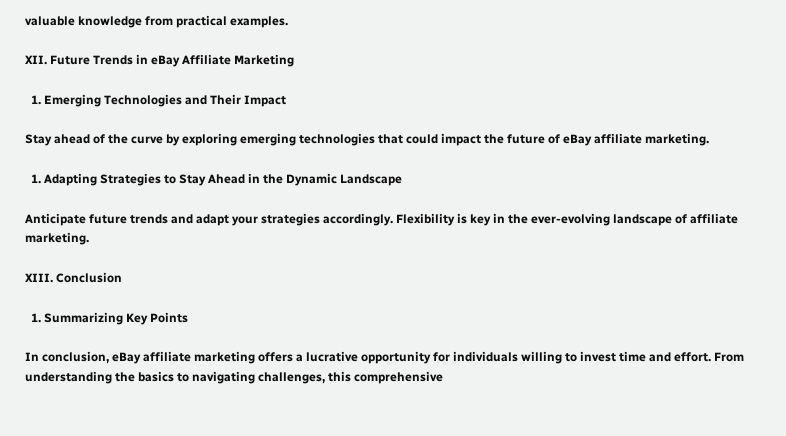valuable knowledge from practical examples.

XII. Future Trends in eBay Affiliate Marketing

  1. Emerging Technologies and Their Impact

Stay ahead of the curve by exploring emerging technologies that could impact the future of eBay affiliate marketing.

  1. Adapting Strategies to Stay Ahead in the Dynamic Landscape

Anticipate future trends and adapt your strategies accordingly. Flexibility is key in the ever-evolving landscape of affiliate marketing.

XIII. Conclusion

  1. Summarizing Key Points

In conclusion, eBay affiliate marketing offers a lucrative opportunity for individuals willing to invest time and effort. From understanding the basics to navigating challenges, this comprehensive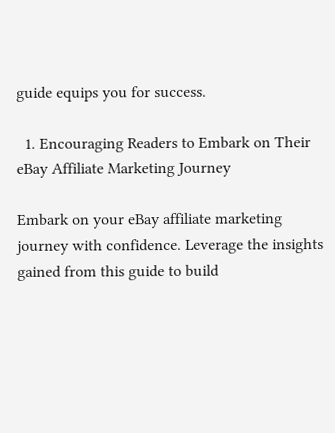guide equips you for success.

  1. Encouraging Readers to Embark on Their eBay Affiliate Marketing Journey

Embark on your eBay affiliate marketing journey with confidence. Leverage the insights gained from this guide to build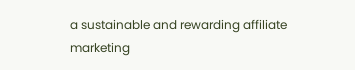a sustainable and rewarding affiliate marketing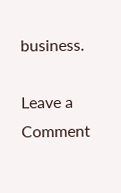business.

Leave a Comment